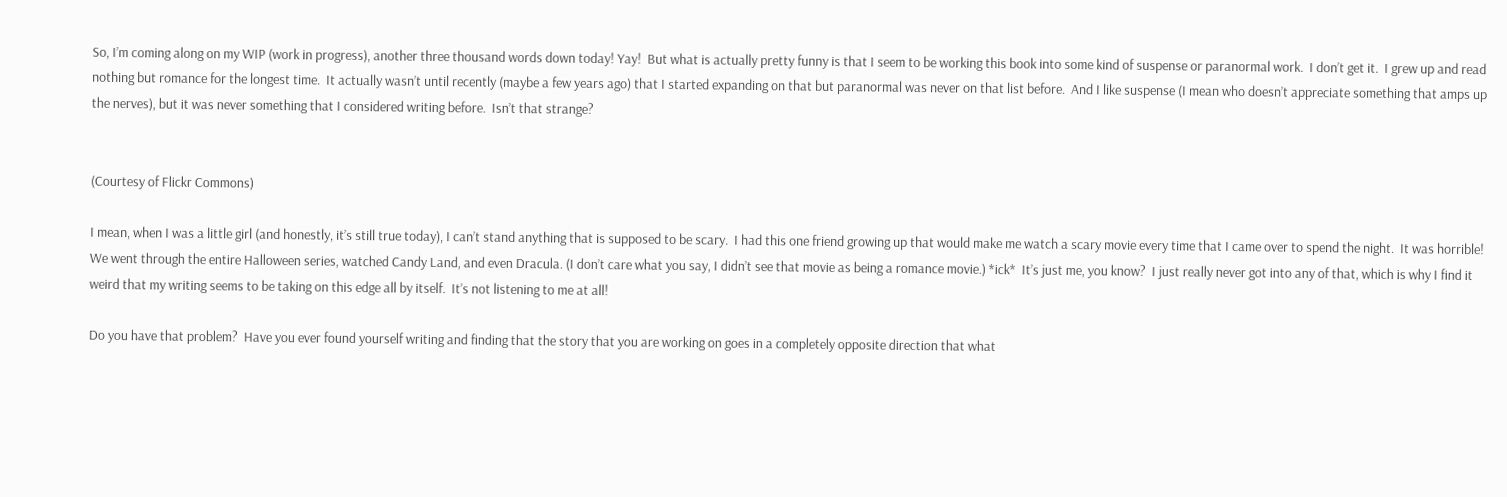So, I’m coming along on my WIP (work in progress), another three thousand words down today! Yay!  But what is actually pretty funny is that I seem to be working this book into some kind of suspense or paranormal work.  I don’t get it.  I grew up and read nothing but romance for the longest time.  It actually wasn’t until recently (maybe a few years ago) that I started expanding on that but paranormal was never on that list before.  And I like suspense (I mean who doesn’t appreciate something that amps up the nerves), but it was never something that I considered writing before.  Isn’t that strange?


(Courtesy of Flickr Commons)

I mean, when I was a little girl (and honestly, it’s still true today), I can’t stand anything that is supposed to be scary.  I had this one friend growing up that would make me watch a scary movie every time that I came over to spend the night.  It was horrible!  We went through the entire Halloween series, watched Candy Land, and even Dracula. (I don’t care what you say, I didn’t see that movie as being a romance movie.) *ick*  It’s just me, you know?  I just really never got into any of that, which is why I find it weird that my writing seems to be taking on this edge all by itself.  It’s not listening to me at all!

Do you have that problem?  Have you ever found yourself writing and finding that the story that you are working on goes in a completely opposite direction that what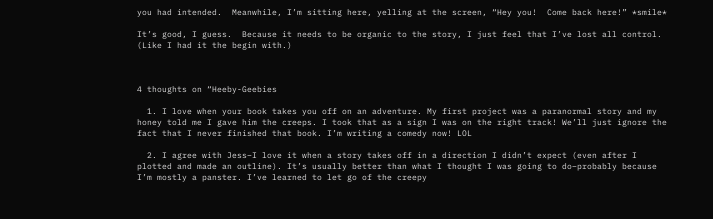you had intended.  Meanwhile, I’m sitting here, yelling at the screen, “Hey you!  Come back here!” *smile*

It’s good, I guess.  Because it needs to be organic to the story, I just feel that I’ve lost all control. (Like I had it the begin with.)



4 thoughts on “Heeby-Geebies

  1. I love when your book takes you off on an adventure. My first project was a paranormal story and my honey told me I gave him the creeps. I took that as a sign I was on the right track! We’ll just ignore the fact that I never finished that book. I’m writing a comedy now! LOL

  2. I agree with Jess–I love it when a story takes off in a direction I didn’t expect (even after I plotted and made an outline). It’s usually better than what I thought I was going to do–probably because I’m mostly a panster. I’ve learned to let go of the creepy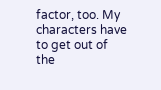factor, too. My characters have to get out of the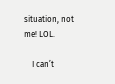situation, not me! LOL.

    I can’t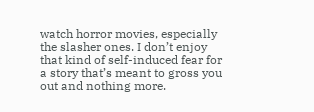watch horror movies, especially the slasher ones. I don’t enjoy that kind of self-induced fear for a story that’s meant to gross you out and nothing more.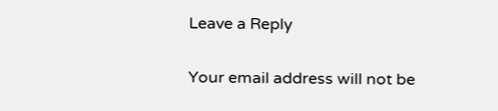Leave a Reply

Your email address will not be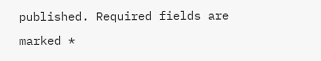published. Required fields are marked *